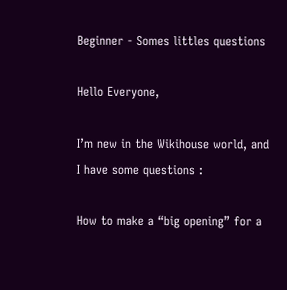Beginner - Somes littles questions

Hello Everyone,

I’m new in the Wikihouse world, and I have some questions :

How to make a “big opening” for a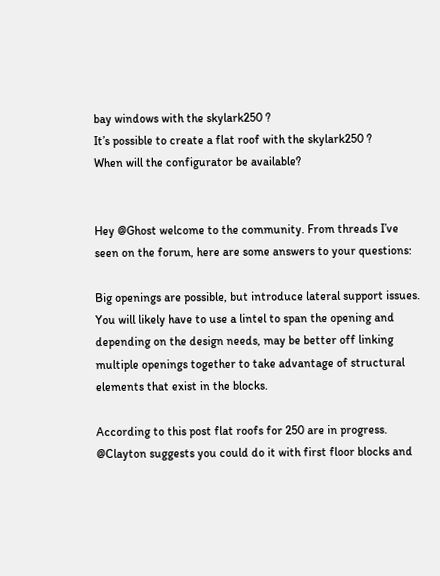bay windows with the skylark250 ?
It’s possible to create a flat roof with the skylark250 ?
When will the configurator be available?


Hey @Ghost welcome to the community. From threads I’ve seen on the forum, here are some answers to your questions:

Big openings are possible, but introduce lateral support issues. You will likely have to use a lintel to span the opening and depending on the design needs, may be better off linking multiple openings together to take advantage of structural elements that exist in the blocks.

According to this post flat roofs for 250 are in progress. @Clayton suggests you could do it with first floor blocks and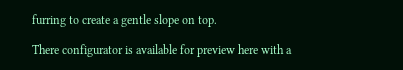furring to create a gentle slope on top.

There configurator is available for preview here with a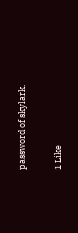password of skylark.

1 Like